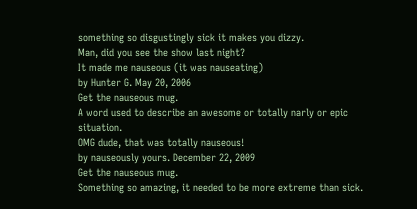something so disgustingly sick it makes you dizzy.
Man, did you see the show last night?
It made me nauseous (it was nauseating)
by Hunter G. May 20, 2006
Get the nauseous mug.
A word used to describe an awesome or totally narly or epic situation.
OMG dude, that was totally nauseous!
by nauseously yours. December 22, 2009
Get the nauseous mug.
Something so amazing, it needed to be more extreme than sick.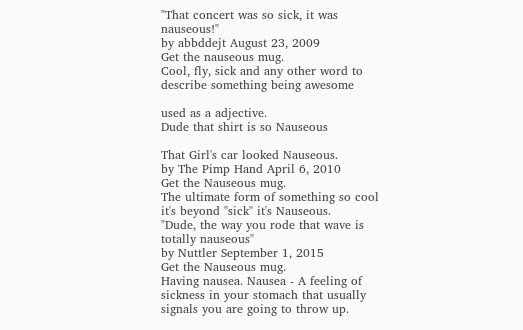"That concert was so sick, it was nauseous!"
by abbddejt August 23, 2009
Get the nauseous mug.
Cool, fly, sick and any other word to describe something being awesome

used as a adjective.
Dude that shirt is so Nauseous

That Girl's car looked Nauseous.
by The Pimp Hand April 6, 2010
Get the Nauseous mug.
The ultimate form of something so cool it's beyond "sick" it's Nauseous.
"Dude, the way you rode that wave is totally nauseous"
by Nuttler September 1, 2015
Get the Nauseous mug.
Having nausea. Nausea - A feeling of sickness in your stomach that usually signals you are going to throw up.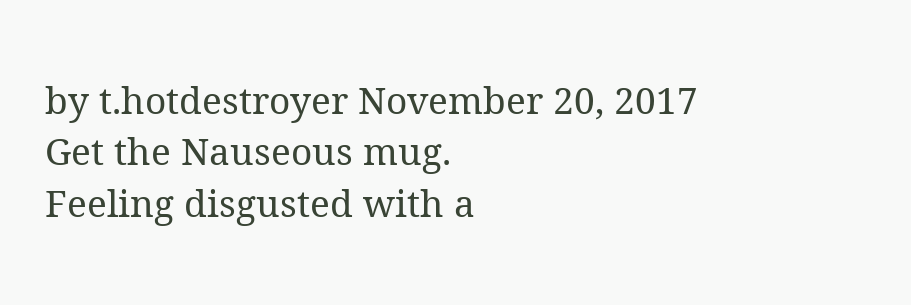by t.hotdestroyer November 20, 2017
Get the Nauseous mug.
Feeling disgusted with a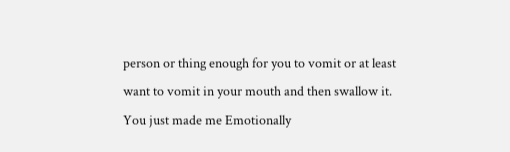person or thing enough for you to vomit or at least want to vomit in your mouth and then swallow it.
You just made me Emotionally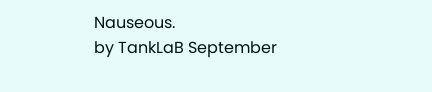Nauseous.
by TankLaB September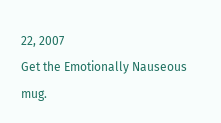22, 2007
Get the Emotionally Nauseous mug.